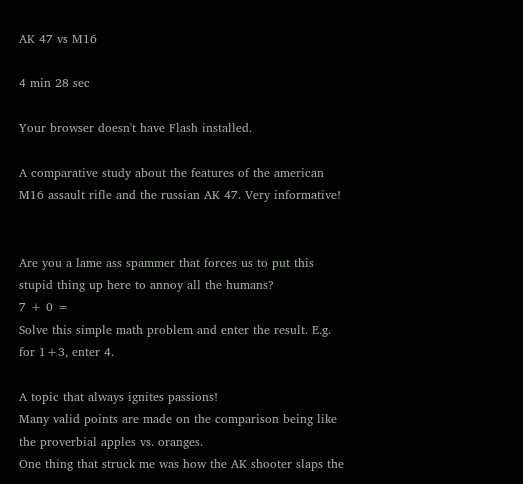AK 47 vs M16

4 min 28 sec

Your browser doesn't have Flash installed.

A comparative study about the features of the american M16 assault rifle and the russian AK 47. Very informative!


Are you a lame ass spammer that forces us to put this stupid thing up here to annoy all the humans?
7 + 0 =
Solve this simple math problem and enter the result. E.g. for 1+3, enter 4.

A topic that always ignites passions!
Many valid points are made on the comparison being like the proverbial apples vs. oranges.
One thing that struck me was how the AK shooter slaps the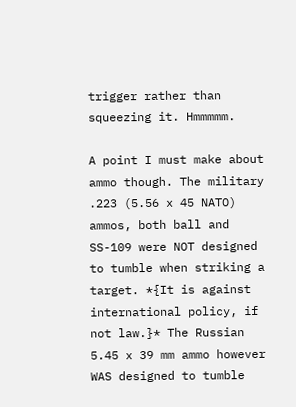trigger rather than squeezing it. Hmmmmm.

A point I must make about ammo though. The military .223 (5.56 x 45 NATO) ammos, both ball and SS-109 were NOT designed to tumble when striking a target. *{It is against international policy, if not law.}* The Russian 5.45 x 39 mm ammo however WAS designed to tumble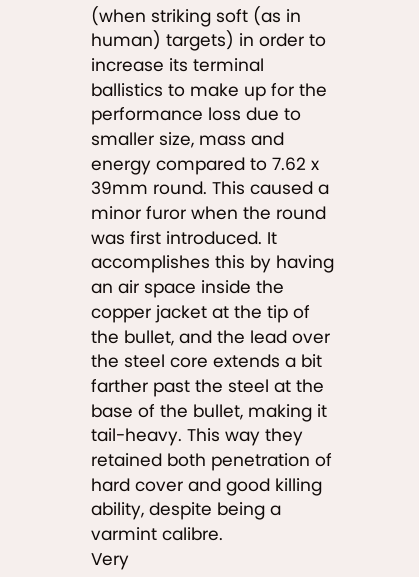(when striking soft (as in human) targets) in order to increase its terminal ballistics to make up for the performance loss due to smaller size, mass and energy compared to 7.62 x 39mm round. This caused a minor furor when the round was first introduced. It accomplishes this by having an air space inside the copper jacket at the tip of the bullet, and the lead over the steel core extends a bit farther past the steel at the base of the bullet, making it tail-heavy. This way they retained both penetration of hard cover and good killing ability, despite being a varmint calibre.
Very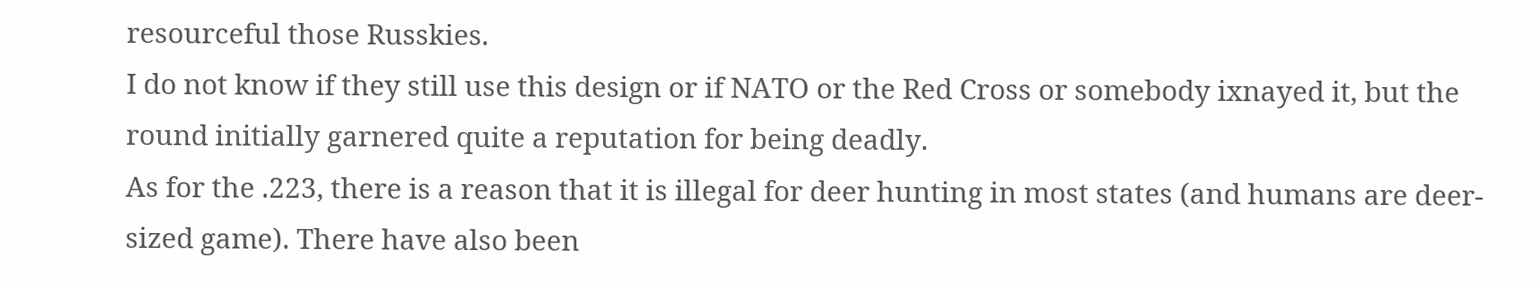resourceful those Russkies.
I do not know if they still use this design or if NATO or the Red Cross or somebody ixnayed it, but the round initially garnered quite a reputation for being deadly.
As for the .223, there is a reason that it is illegal for deer hunting in most states (and humans are deer-sized game). There have also been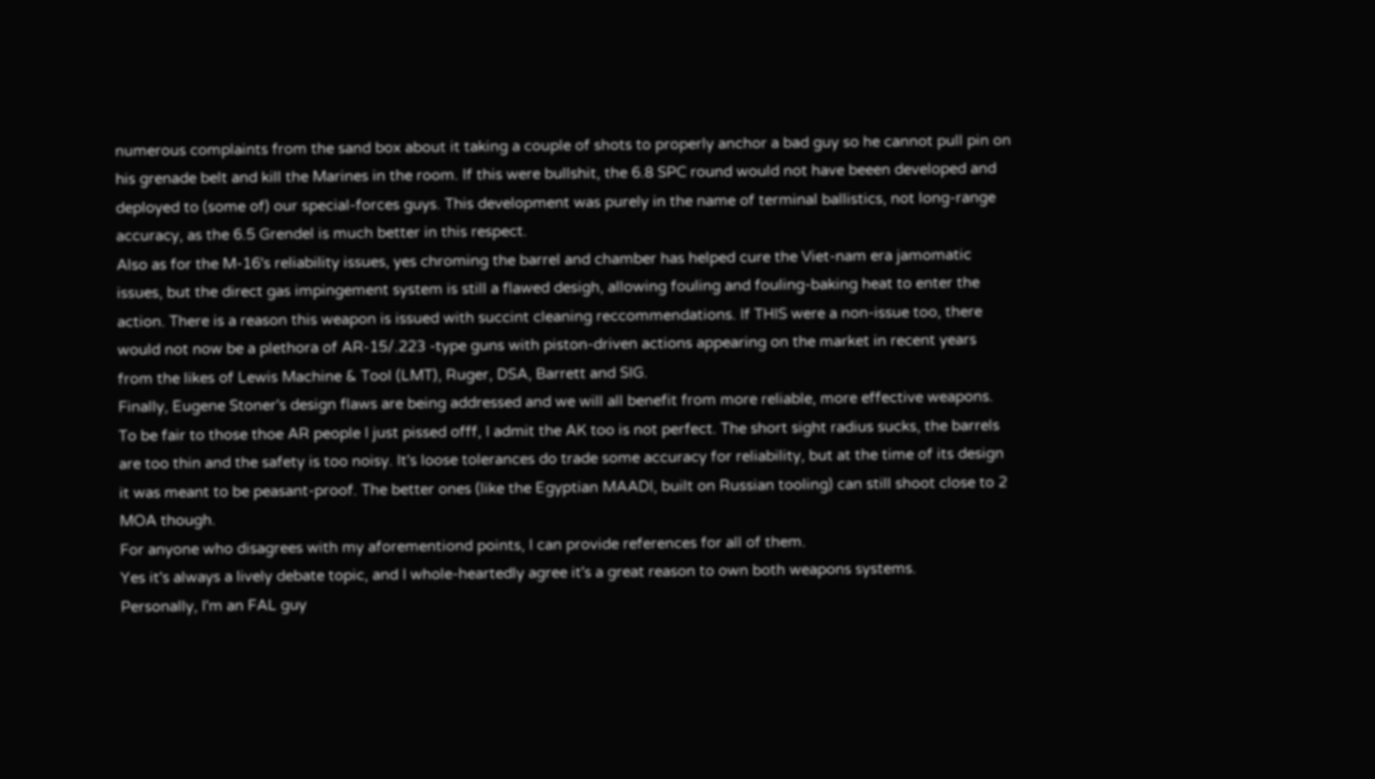numerous complaints from the sand box about it taking a couple of shots to properly anchor a bad guy so he cannot pull pin on his grenade belt and kill the Marines in the room. If this were bullshit, the 6.8 SPC round would not have beeen developed and deployed to (some of) our special-forces guys. This development was purely in the name of terminal ballistics, not long-range accuracy, as the 6.5 Grendel is much better in this respect.
Also as for the M-16's reliability issues, yes chroming the barrel and chamber has helped cure the Viet-nam era jamomatic issues, but the direct gas impingement system is still a flawed desigh, allowing fouling and fouling-baking heat to enter the action. There is a reason this weapon is issued with succint cleaning reccommendations. If THIS were a non-issue too, there would not now be a plethora of AR-15/.223 -type guns with piston-driven actions appearing on the market in recent years from the likes of Lewis Machine & Tool (LMT), Ruger, DSA, Barrett and SIG.
Finally, Eugene Stoner's design flaws are being addressed and we will all benefit from more reliable, more effective weapons.
To be fair to those thoe AR people I just pissed offf, I admit the AK too is not perfect. The short sight radius sucks, the barrels are too thin and the safety is too noisy. It's loose tolerances do trade some accuracy for reliability, but at the time of its design it was meant to be peasant-proof. The better ones (like the Egyptian MAADI, built on Russian tooling) can still shoot close to 2 MOA though.
For anyone who disagrees with my aforementiond points, I can provide references for all of them.
Yes it's always a lively debate topic, and I whole-heartedly agree it's a great reason to own both weapons systems.
Personally, I'm an FAL guy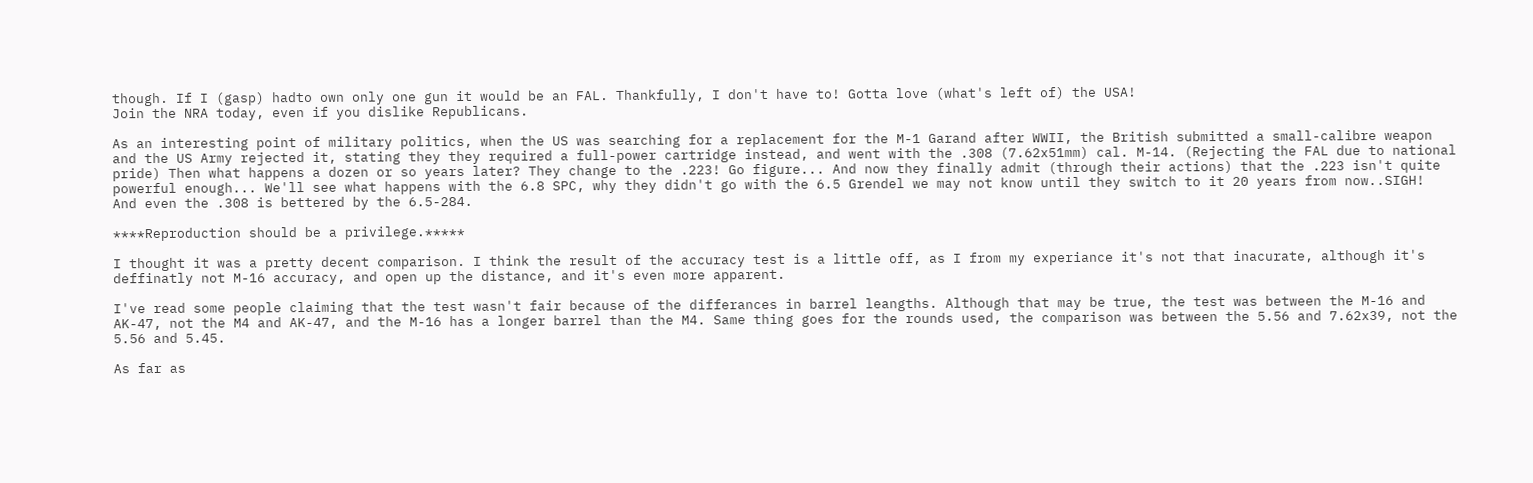though. If I (gasp) hadto own only one gun it would be an FAL. Thankfully, I don't have to! Gotta love (what's left of) the USA!
Join the NRA today, even if you dislike Republicans.

As an interesting point of military politics, when the US was searching for a replacement for the M-1 Garand after WWII, the British submitted a small-calibre weapon and the US Army rejected it, stating they they required a full-power cartridge instead, and went with the .308 (7.62x51mm) cal. M-14. (Rejecting the FAL due to national pride) Then what happens a dozen or so years later? They change to the .223! Go figure... And now they finally admit (through their actions) that the .223 isn't quite powerful enough... We'll see what happens with the 6.8 SPC, why they didn't go with the 6.5 Grendel we may not know until they switch to it 20 years from now..SIGH!
And even the .308 is bettered by the 6.5-284.

****Reproduction should be a privilege.*****

I thought it was a pretty decent comparison. I think the result of the accuracy test is a little off, as I from my experiance it's not that inacurate, although it's deffinatly not M-16 accuracy, and open up the distance, and it's even more apparent.

I've read some people claiming that the test wasn't fair because of the differances in barrel leangths. Although that may be true, the test was between the M-16 and AK-47, not the M4 and AK-47, and the M-16 has a longer barrel than the M4. Same thing goes for the rounds used, the comparison was between the 5.56 and 7.62x39, not the 5.56 and 5.45.

As far as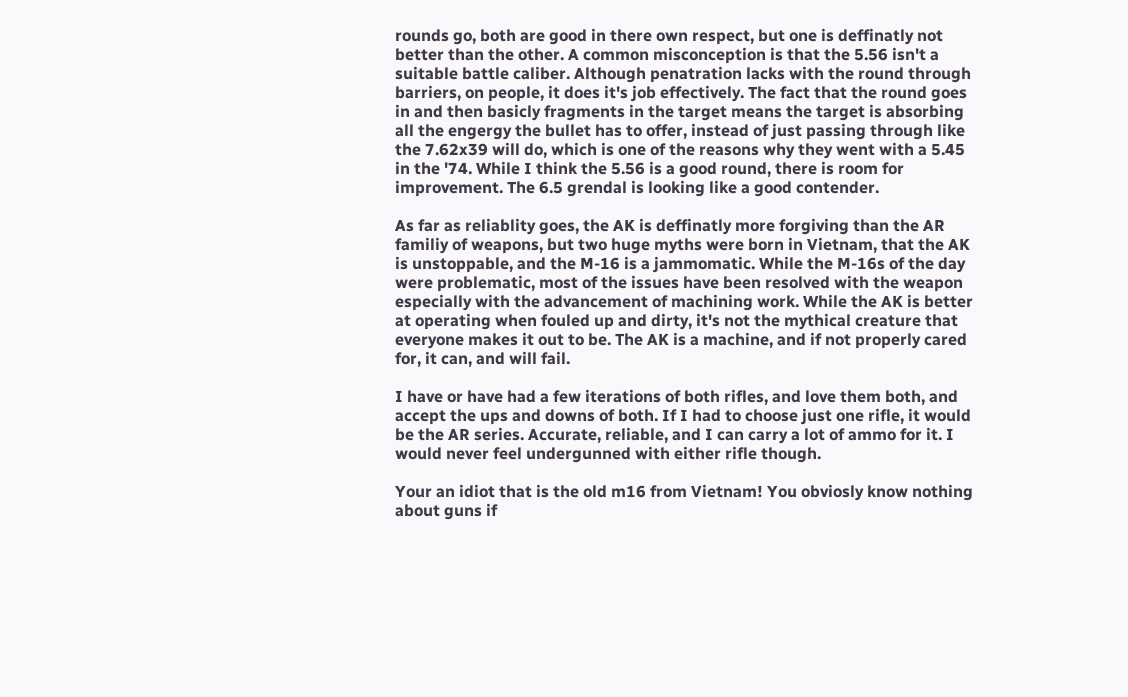rounds go, both are good in there own respect, but one is deffinatly not better than the other. A common misconception is that the 5.56 isn't a suitable battle caliber. Although penatration lacks with the round through barriers, on people, it does it's job effectively. The fact that the round goes in and then basicly fragments in the target means the target is absorbing all the engergy the bullet has to offer, instead of just passing through like the 7.62x39 will do, which is one of the reasons why they went with a 5.45 in the '74. While I think the 5.56 is a good round, there is room for improvement. The 6.5 grendal is looking like a good contender.

As far as reliablity goes, the AK is deffinatly more forgiving than the AR familiy of weapons, but two huge myths were born in Vietnam, that the AK is unstoppable, and the M-16 is a jammomatic. While the M-16s of the day were problematic, most of the issues have been resolved with the weapon especially with the advancement of machining work. While the AK is better at operating when fouled up and dirty, it's not the mythical creature that everyone makes it out to be. The AK is a machine, and if not properly cared for, it can, and will fail.

I have or have had a few iterations of both rifles, and love them both, and accept the ups and downs of both. If I had to choose just one rifle, it would be the AR series. Accurate, reliable, and I can carry a lot of ammo for it. I would never feel undergunned with either rifle though.

Your an idiot that is the old m16 from Vietnam! You obviosly know nothing about guns if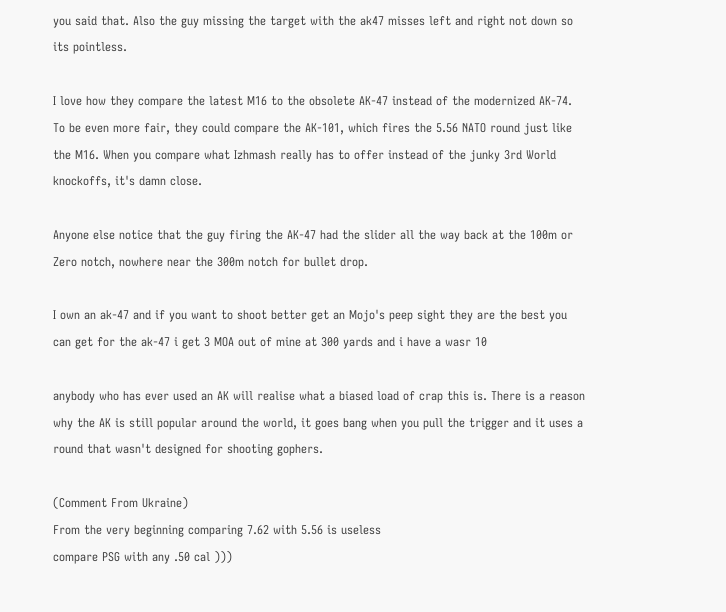you said that. Also the guy missing the target with the ak47 misses left and right not down so its pointless.

I love how they compare the latest M16 to the obsolete AK-47 instead of the modernized AK-74. To be even more fair, they could compare the AK-101, which fires the 5.56 NATO round just like the M16. When you compare what Izhmash really has to offer instead of the junky 3rd World knockoffs, it's damn close.

Anyone else notice that the guy firing the AK-47 had the slider all the way back at the 100m or Zero notch, nowhere near the 300m notch for bullet drop.

I own an ak-47 and if you want to shoot better get an Mojo's peep sight they are the best you can get for the ak-47 i get 3 MOA out of mine at 300 yards and i have a wasr 10

anybody who has ever used an AK will realise what a biased load of crap this is. There is a reason why the AK is still popular around the world, it goes bang when you pull the trigger and it uses a round that wasn't designed for shooting gophers.

(Comment From Ukraine)
From the very beginning comparing 7.62 with 5.56 is useless
compare PSG with any .50 cal )))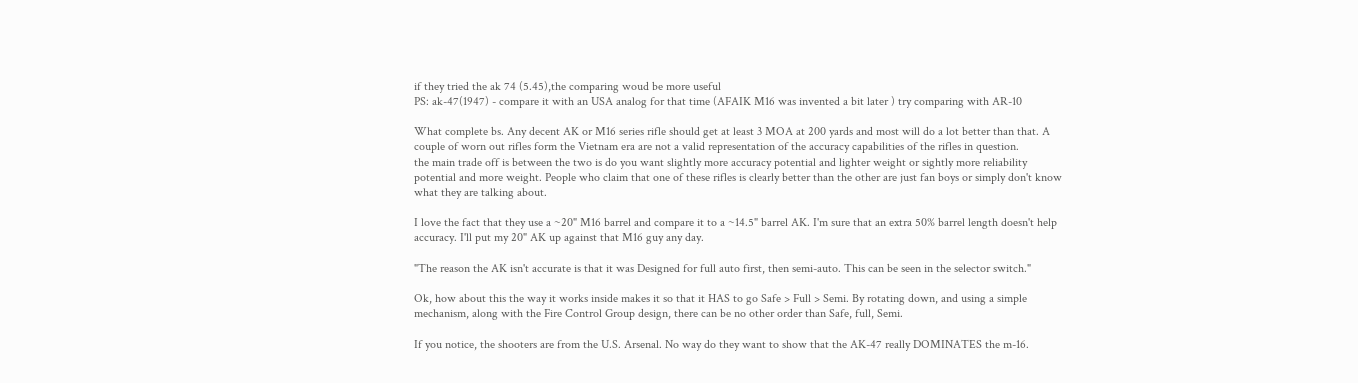if they tried the ak 74 (5.45),the comparing woud be more useful
PS: ak-47(1947) - compare it with an USA analog for that time (AFAIK M16 was invented a bit later ) try comparing with AR-10

What complete bs. Any decent AK or M16 series rifle should get at least 3 MOA at 200 yards and most will do a lot better than that. A couple of worn out rifles form the Vietnam era are not a valid representation of the accuracy capabilities of the rifles in question.
the main trade off is between the two is do you want slightly more accuracy potential and lighter weight or sightly more reliability potential and more weight. People who claim that one of these rifles is clearly better than the other are just fan boys or simply don't know what they are talking about.

I love the fact that they use a ~20" M16 barrel and compare it to a ~14.5" barrel AK. I'm sure that an extra 50% barrel length doesn't help accuracy. I'll put my 20" AK up against that M16 guy any day.

"The reason the AK isn't accurate is that it was Designed for full auto first, then semi-auto. This can be seen in the selector switch."

Ok, how about this the way it works inside makes it so that it HAS to go Safe > Full > Semi. By rotating down, and using a simple mechanism, along with the Fire Control Group design, there can be no other order than Safe, full, Semi.

If you notice, the shooters are from the U.S. Arsenal. No way do they want to show that the AK-47 really DOMINATES the m-16.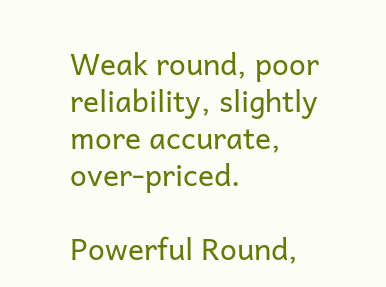Weak round, poor reliability, slightly more accurate, over-priced.

Powerful Round,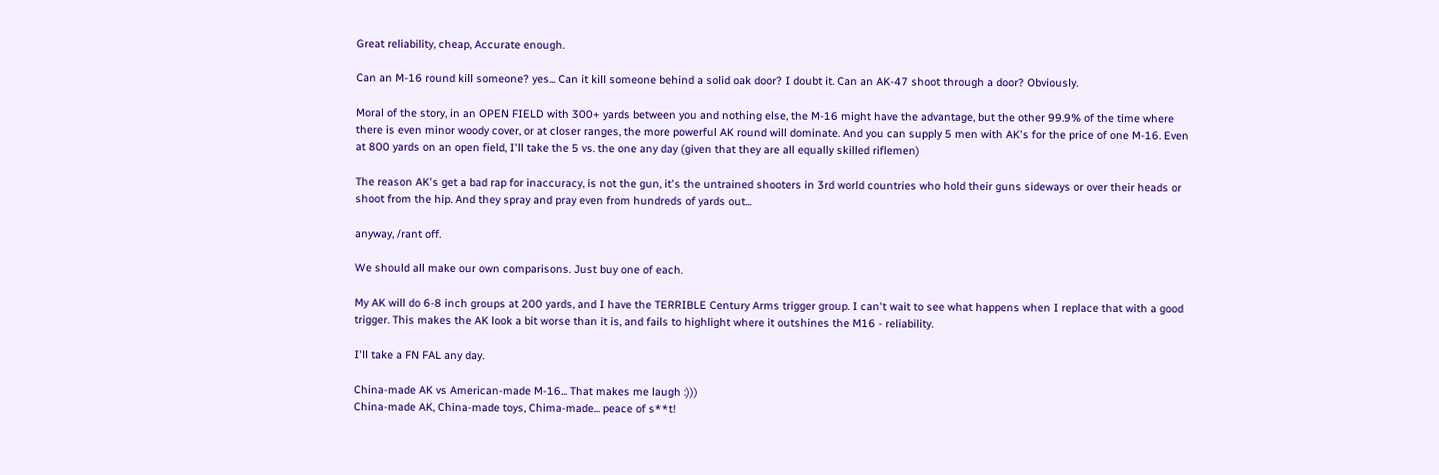Great reliability, cheap, Accurate enough.

Can an M-16 round kill someone? yes... Can it kill someone behind a solid oak door? I doubt it. Can an AK-47 shoot through a door? Obviously.

Moral of the story, in an OPEN FIELD with 300+ yards between you and nothing else, the M-16 might have the advantage, but the other 99.9% of the time where there is even minor woody cover, or at closer ranges, the more powerful AK round will dominate. And you can supply 5 men with AK's for the price of one M-16. Even at 800 yards on an open field, I'll take the 5 vs. the one any day (given that they are all equally skilled riflemen)

The reason AK's get a bad rap for inaccuracy, is not the gun, it's the untrained shooters in 3rd world countries who hold their guns sideways or over their heads or shoot from the hip. And they spray and pray even from hundreds of yards out...

anyway, /rant off.

We should all make our own comparisons. Just buy one of each.

My AK will do 6-8 inch groups at 200 yards, and I have the TERRIBLE Century Arms trigger group. I can't wait to see what happens when I replace that with a good trigger. This makes the AK look a bit worse than it is, and fails to highlight where it outshines the M16 - reliability.

I'll take a FN FAL any day.

China-made AK vs American-made M-16... That makes me laugh :)))
China-made AK, China-made toys, Chima-made... peace of s**t!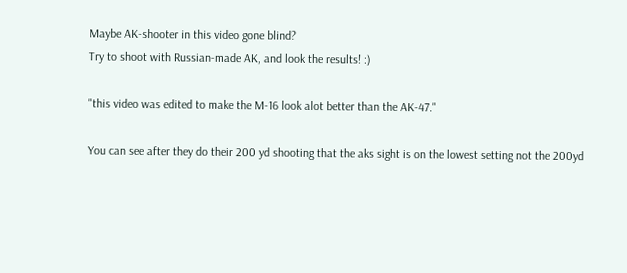Maybe AK-shooter in this video gone blind?
Try to shoot with Russian-made AK, and look the results! :)

"this video was edited to make the M-16 look alot better than the AK-47."

You can see after they do their 200 yd shooting that the aks sight is on the lowest setting not the 200yd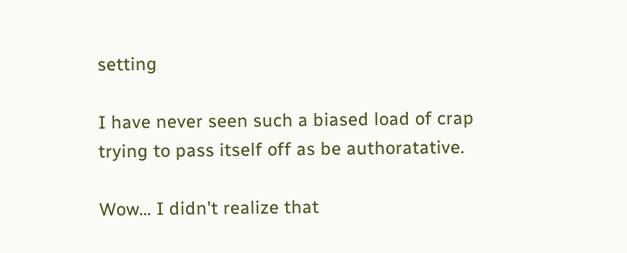setting

I have never seen such a biased load of crap trying to pass itself off as be authoratative.

Wow... I didn't realize that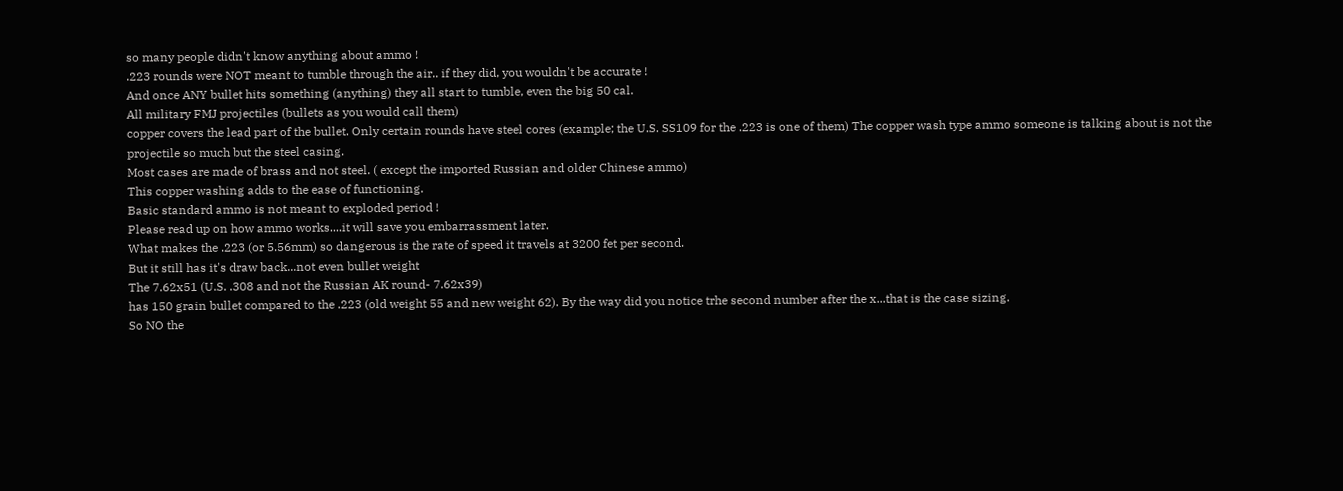so many people didn't know anything about ammo !
.223 rounds were NOT meant to tumble through the air.. if they did, you wouldn't be accurate !
And once ANY bullet hits something (anything) they all start to tumble, even the big 50 cal.
All military FMJ projectiles (bullets as you would call them)
copper covers the lead part of the bullet. Only certain rounds have steel cores (example; the U.S. SS109 for the .223 is one of them) The copper wash type ammo someone is talking about is not the projectile so much but the steel casing.
Most cases are made of brass and not steel. ( except the imported Russian and older Chinese ammo)
This copper washing adds to the ease of functioning.
Basic standard ammo is not meant to exploded period !
Please read up on how ammo works....it will save you embarrassment later.
What makes the .223 (or 5.56mm) so dangerous is the rate of speed it travels at 3200 fet per second.
But it still has it's draw back...not even bullet weight
The 7.62x51 (U.S. .308 and not the Russian AK round- 7.62x39)
has 150 grain bullet compared to the .223 (old weight 55 and new weight 62). By the way did you notice trhe second number after the x...that is the case sizing.
So NO the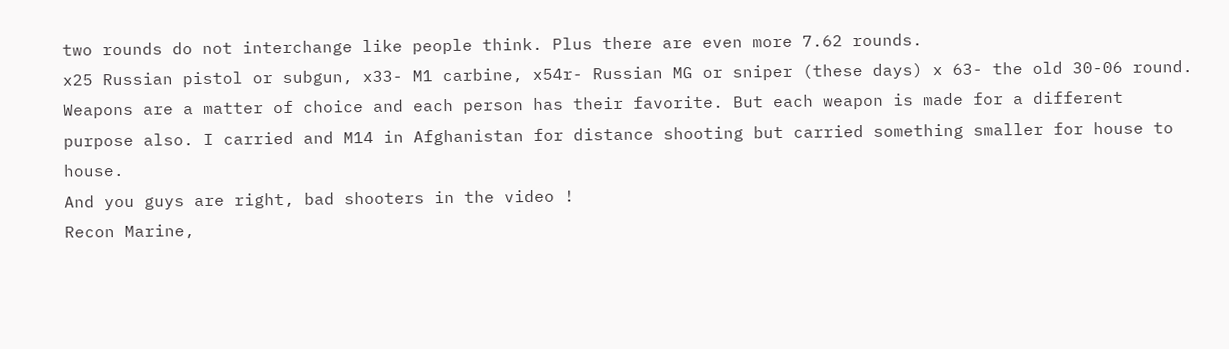two rounds do not interchange like people think. Plus there are even more 7.62 rounds.
x25 Russian pistol or subgun, x33- M1 carbine, x54r- Russian MG or sniper (these days) x 63- the old 30-06 round.
Weapons are a matter of choice and each person has their favorite. But each weapon is made for a different purpose also. I carried and M14 in Afghanistan for distance shooting but carried something smaller for house to house.
And you guys are right, bad shooters in the video !
Recon Marine,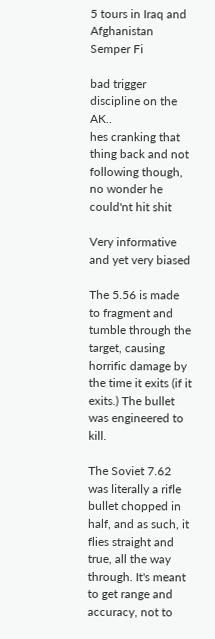5 tours in Iraq and Afghanistan
Semper Fi

bad trigger discipline on the AK..
hes cranking that thing back and not following though, no wonder he could'nt hit shit

Very informative and yet very biased

The 5.56 is made to fragment and tumble through the target, causing horrific damage by the time it exits (if it exits.) The bullet was engineered to kill.

The Soviet 7.62 was literally a rifle bullet chopped in half, and as such, it flies straight and true, all the way through. It's meant to get range and accuracy, not to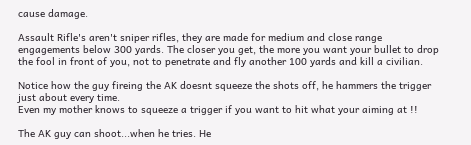cause damage.

Assault Rifle's aren't sniper rifles, they are made for medium and close range engagements below 300 yards. The closer you get, the more you want your bullet to drop the fool in front of you, not to penetrate and fly another 100 yards and kill a civilian.

Notice how the guy fireing the AK doesnt squeeze the shots off, he hammers the trigger just about every time.
Even my mother knows to squeeze a trigger if you want to hit what your aiming at !!

The AK guy can shoot...when he tries. He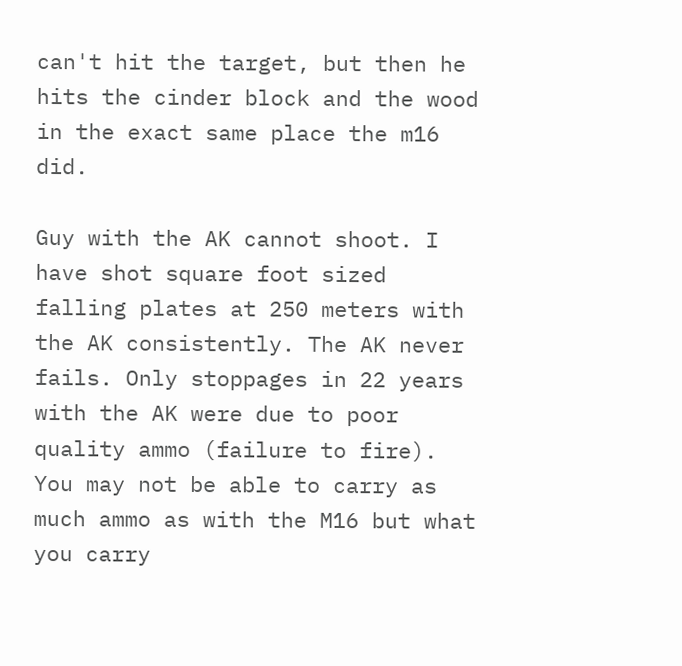can't hit the target, but then he hits the cinder block and the wood in the exact same place the m16 did.

Guy with the AK cannot shoot. I have shot square foot sized falling plates at 250 meters with the AK consistently. The AK never fails. Only stoppages in 22 years with the AK were due to poor quality ammo (failure to fire). You may not be able to carry as much ammo as with the M16 but what you carry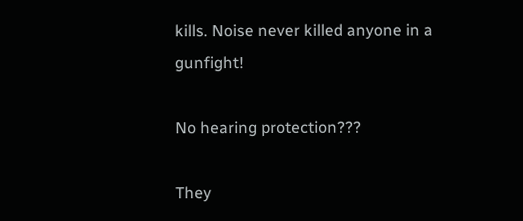kills. Noise never killed anyone in a gunfight!

No hearing protection???

They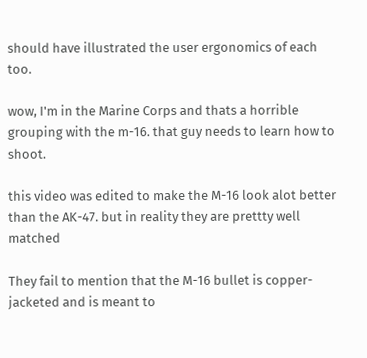should have illustrated the user ergonomics of each too.

wow, I'm in the Marine Corps and thats a horrible grouping with the m-16. that guy needs to learn how to shoot.

this video was edited to make the M-16 look alot better than the AK-47. but in reality they are prettty well matched

They fail to mention that the M-16 bullet is copper-jacketed and is meant to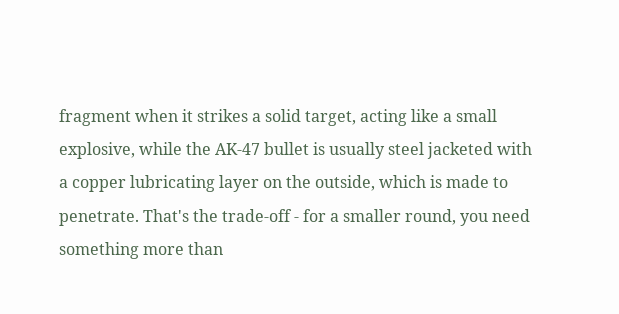fragment when it strikes a solid target, acting like a small explosive, while the AK-47 bullet is usually steel jacketed with a copper lubricating layer on the outside, which is made to penetrate. That's the trade-off - for a smaller round, you need something more than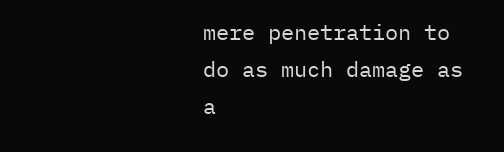mere penetration to do as much damage as a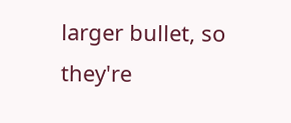larger bullet, so they're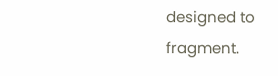designed to fragment.